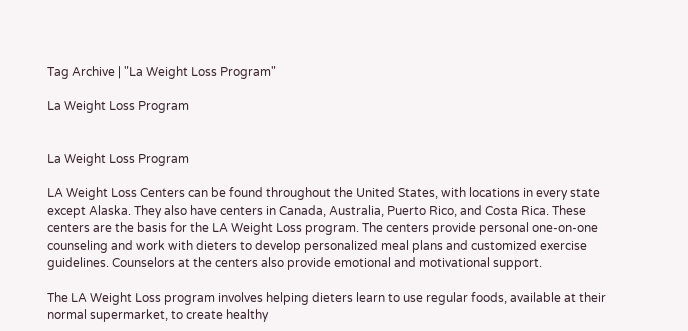Tag Archive | "La Weight Loss Program"

La Weight Loss Program


La Weight Loss Program

LA Weight Loss Centers can be found throughout the United States, with locations in every state except Alaska. They also have centers in Canada, Australia, Puerto Rico, and Costa Rica. These centers are the basis for the LA Weight Loss program. The centers provide personal one-on-one counseling and work with dieters to develop personalized meal plans and customized exercise guidelines. Counselors at the centers also provide emotional and motivational support.

The LA Weight Loss program involves helping dieters learn to use regular foods, available at their normal supermarket, to create healthy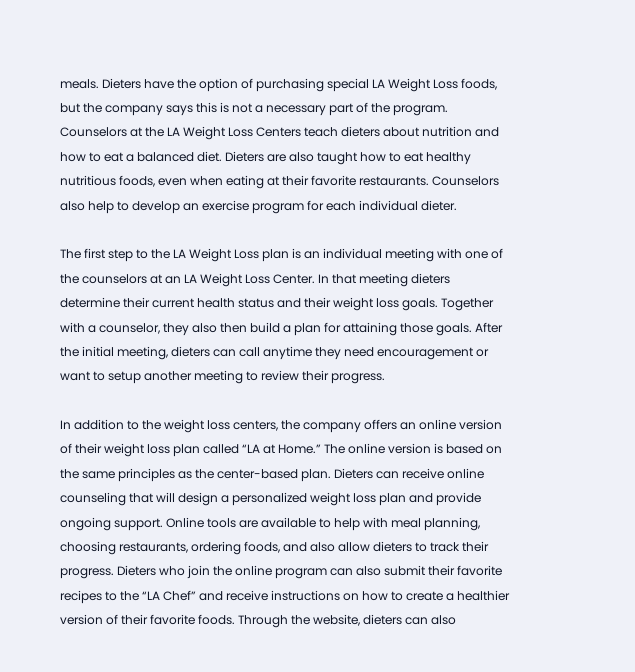meals. Dieters have the option of purchasing special LA Weight Loss foods, but the company says this is not a necessary part of the program. Counselors at the LA Weight Loss Centers teach dieters about nutrition and how to eat a balanced diet. Dieters are also taught how to eat healthy nutritious foods, even when eating at their favorite restaurants. Counselors also help to develop an exercise program for each individual dieter.

The first step to the LA Weight Loss plan is an individual meeting with one of the counselors at an LA Weight Loss Center. In that meeting dieters determine their current health status and their weight loss goals. Together with a counselor, they also then build a plan for attaining those goals. After the initial meeting, dieters can call anytime they need encouragement or want to setup another meeting to review their progress.

In addition to the weight loss centers, the company offers an online version of their weight loss plan called “LA at Home.” The online version is based on the same principles as the center-based plan. Dieters can receive online counseling that will design a personalized weight loss plan and provide ongoing support. Online tools are available to help with meal planning, choosing restaurants, ordering foods, and also allow dieters to track their progress. Dieters who join the online program can also submit their favorite recipes to the “LA Chef” and receive instructions on how to create a healthier version of their favorite foods. Through the website, dieters can also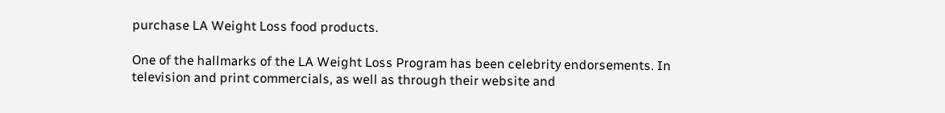purchase LA Weight Loss food products.

One of the hallmarks of the LA Weight Loss Program has been celebrity endorsements. In television and print commercials, as well as through their website and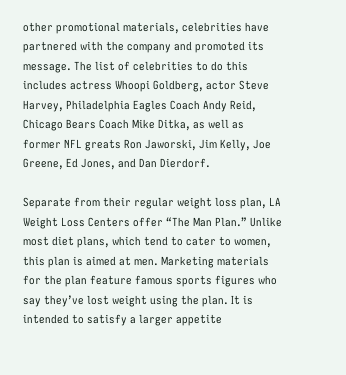other promotional materials, celebrities have partnered with the company and promoted its message. The list of celebrities to do this includes actress Whoopi Goldberg, actor Steve Harvey, Philadelphia Eagles Coach Andy Reid, Chicago Bears Coach Mike Ditka, as well as former NFL greats Ron Jaworski, Jim Kelly, Joe Greene, Ed Jones, and Dan Dierdorf.

Separate from their regular weight loss plan, LA Weight Loss Centers offer “The Man Plan.” Unlike most diet plans, which tend to cater to women, this plan is aimed at men. Marketing materials for the plan feature famous sports figures who say they’ve lost weight using the plan. It is intended to satisfy a larger appetite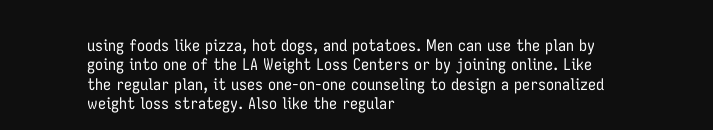using foods like pizza, hot dogs, and potatoes. Men can use the plan by going into one of the LA Weight Loss Centers or by joining online. Like the regular plan, it uses one-on-one counseling to design a personalized weight loss strategy. Also like the regular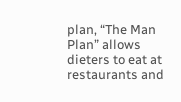plan, “The Man Plan” allows dieters to eat at restaurants and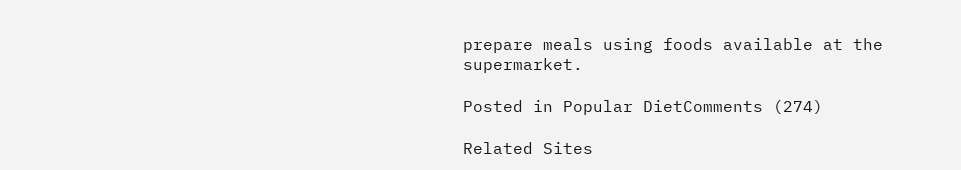prepare meals using foods available at the supermarket.

Posted in Popular DietComments (274)

Related Sites